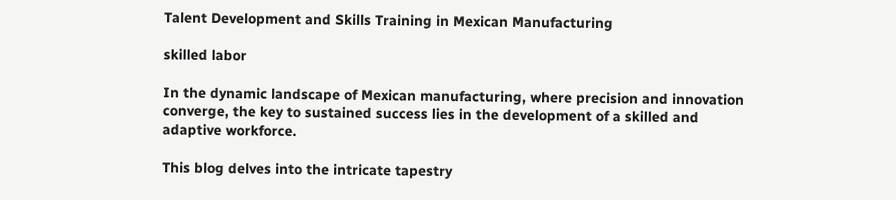Talent Development and Skills Training in Mexican Manufacturing

skilled labor

In the dynamic landscape of Mexican manufacturing, where precision and innovation converge, the key to sustained success lies in the development of a skilled and adaptive workforce.

This blog delves into the intricate tapestry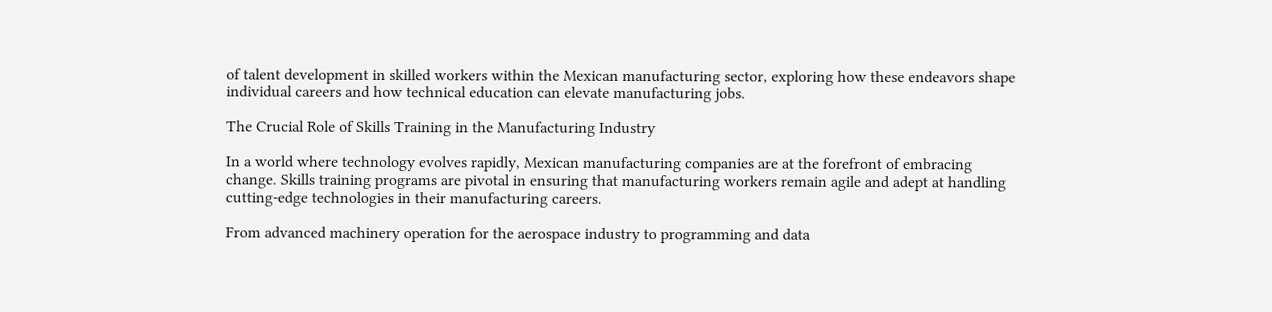of talent development in skilled workers within the Mexican manufacturing sector, exploring how these endeavors shape individual careers and how technical education can elevate manufacturing jobs.

The Crucial Role of Skills Training in the Manufacturing Industry

In a world where technology evolves rapidly, Mexican manufacturing companies are at the forefront of embracing change. Skills training programs are pivotal in ensuring that manufacturing workers remain agile and adept at handling cutting-edge technologies in their manufacturing careers.

From advanced machinery operation for the aerospace industry to programming and data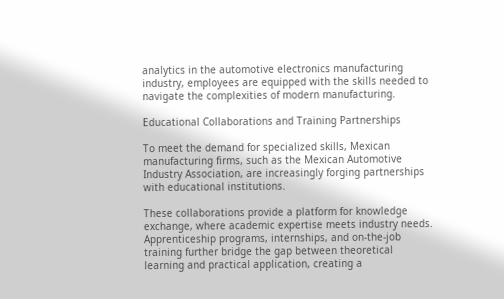analytics in the automotive electronics manufacturing industry, employees are equipped with the skills needed to navigate the complexities of modern manufacturing.

Educational Collaborations and Training Partnerships

To meet the demand for specialized skills, Mexican manufacturing firms, such as the Mexican Automotive Industry Association, are increasingly forging partnerships with educational institutions.

These collaborations provide a platform for knowledge exchange, where academic expertise meets industry needs. Apprenticeship programs, internships, and on-the-job training further bridge the gap between theoretical learning and practical application, creating a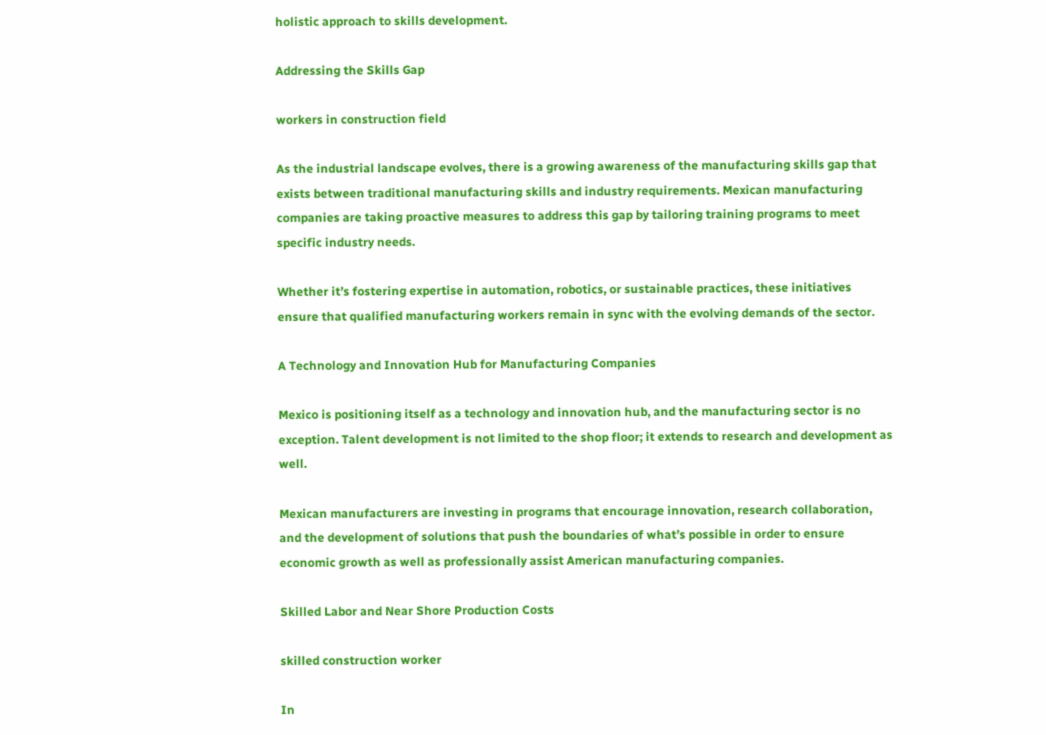holistic approach to skills development.

Addressing the Skills Gap

workers in construction field

As the industrial landscape evolves, there is a growing awareness of the manufacturing skills gap that exists between traditional manufacturing skills and industry requirements. Mexican manufacturing companies are taking proactive measures to address this gap by tailoring training programs to meet specific industry needs.

Whether it’s fostering expertise in automation, robotics, or sustainable practices, these initiatives ensure that qualified manufacturing workers remain in sync with the evolving demands of the sector.

A Technology and Innovation Hub for Manufacturing Companies

Mexico is positioning itself as a technology and innovation hub, and the manufacturing sector is no exception. Talent development is not limited to the shop floor; it extends to research and development as well.

Mexican manufacturers are investing in programs that encourage innovation, research collaboration, and the development of solutions that push the boundaries of what’s possible in order to ensure economic growth as well as professionally assist American manufacturing companies.

Skilled Labor and Near Shore Production Costs

skilled construction worker

In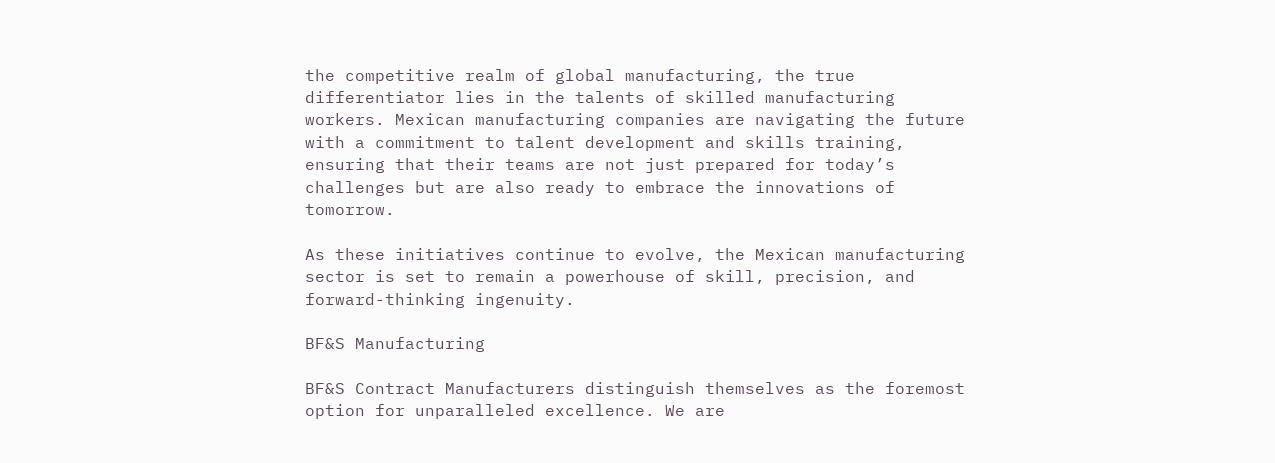the competitive realm of global manufacturing, the true differentiator lies in the talents of skilled manufacturing workers. Mexican manufacturing companies are navigating the future with a commitment to talent development and skills training, ensuring that their teams are not just prepared for today’s challenges but are also ready to embrace the innovations of tomorrow.

As these initiatives continue to evolve, the Mexican manufacturing sector is set to remain a powerhouse of skill, precision, and forward-thinking ingenuity.

BF&S Manufacturing

BF&S Contract Manufacturers distinguish themselves as the foremost option for unparalleled excellence. We are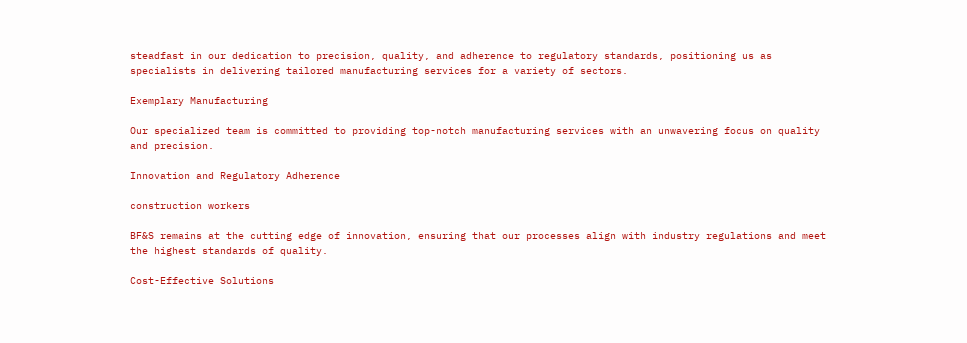steadfast in our dedication to precision, quality, and adherence to regulatory standards, positioning us as specialists in delivering tailored manufacturing services for a variety of sectors.

Exemplary Manufacturing

Our specialized team is committed to providing top-notch manufacturing services with an unwavering focus on quality and precision.

Innovation and Regulatory Adherence

construction workers

BF&S remains at the cutting edge of innovation, ensuring that our processes align with industry regulations and meet the highest standards of quality.

Cost-Effective Solutions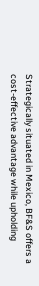Strategically situated in Mexico, BF&S offers a cost-effective advantage while upholding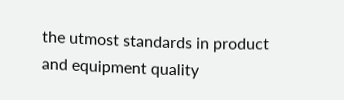the utmost standards in product and equipment quality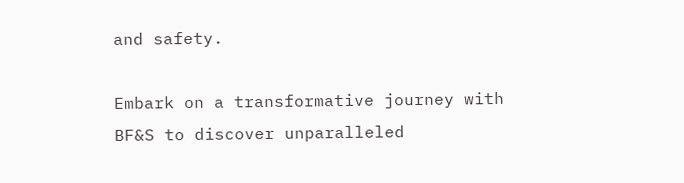and safety.

Embark on a transformative journey with BF&S to discover unparalleled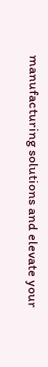manufacturing solutions and elevate your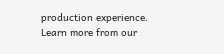production experience. Learn more from our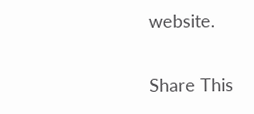website.

Share This